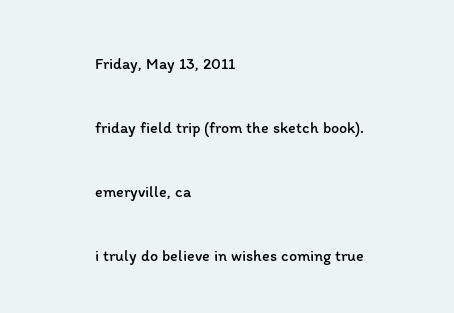Friday, May 13, 2011

friday field trip (from the sketch book).

emeryville, ca

i truly do believe in wishes coming true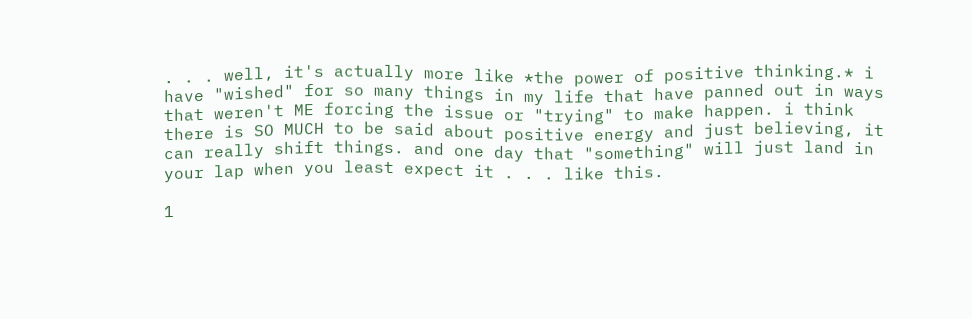. . . well, it's actually more like *the power of positive thinking.* i have "wished" for so many things in my life that have panned out in ways that weren't ME forcing the issue or "trying" to make happen. i think there is SO MUCH to be said about positive energy and just believing, it can really shift things. and one day that "something" will just land in your lap when you least expect it . . . like this.

1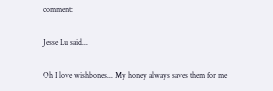comment:

Jesse Lu said...

Oh I love wishbones... My honey always saves them for me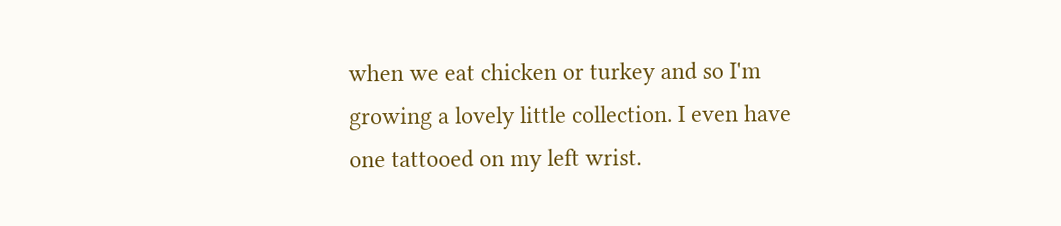when we eat chicken or turkey and so I'm growing a lovely little collection. I even have one tattooed on my left wrist.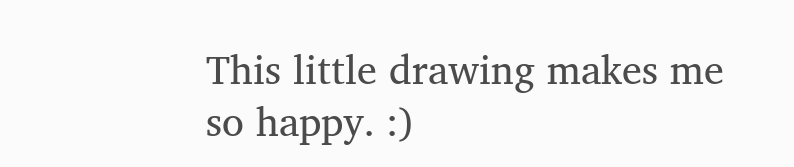This little drawing makes me so happy. :)